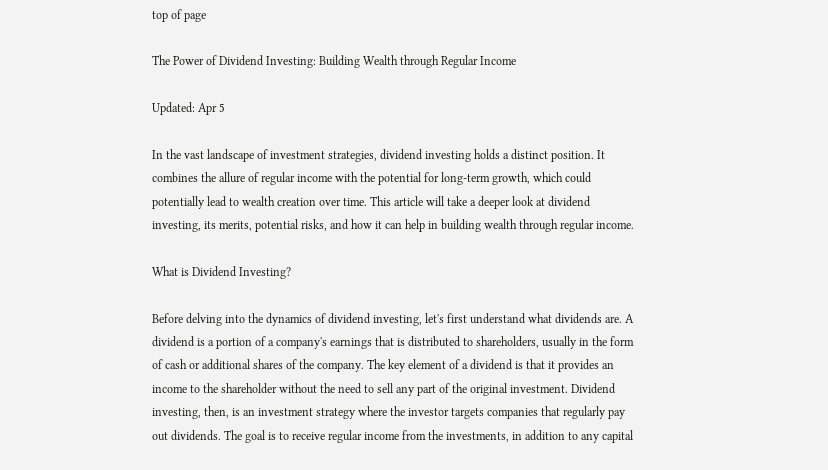top of page

The Power of Dividend Investing: Building Wealth through Regular Income

Updated: Apr 5

In the vast landscape of investment strategies, dividend investing holds a distinct position. It combines the allure of regular income with the potential for long-term growth, which could potentially lead to wealth creation over time. This article will take a deeper look at dividend investing, its merits, potential risks, and how it can help in building wealth through regular income.

What is Dividend Investing?

Before delving into the dynamics of dividend investing, let's first understand what dividends are. A dividend is a portion of a company's earnings that is distributed to shareholders, usually in the form of cash or additional shares of the company. The key element of a dividend is that it provides an income to the shareholder without the need to sell any part of the original investment. Dividend investing, then, is an investment strategy where the investor targets companies that regularly pay out dividends. The goal is to receive regular income from the investments, in addition to any capital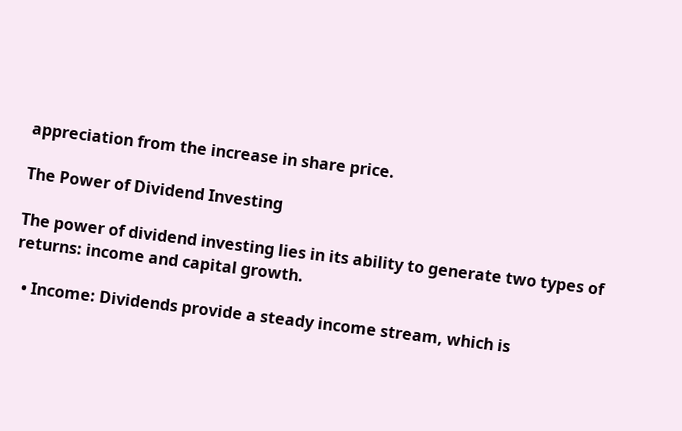appreciation from the increase in share price.

The Power of Dividend Investing

The power of dividend investing lies in its ability to generate two types of returns: income and capital growth.

  • Income: Dividends provide a steady income stream, which is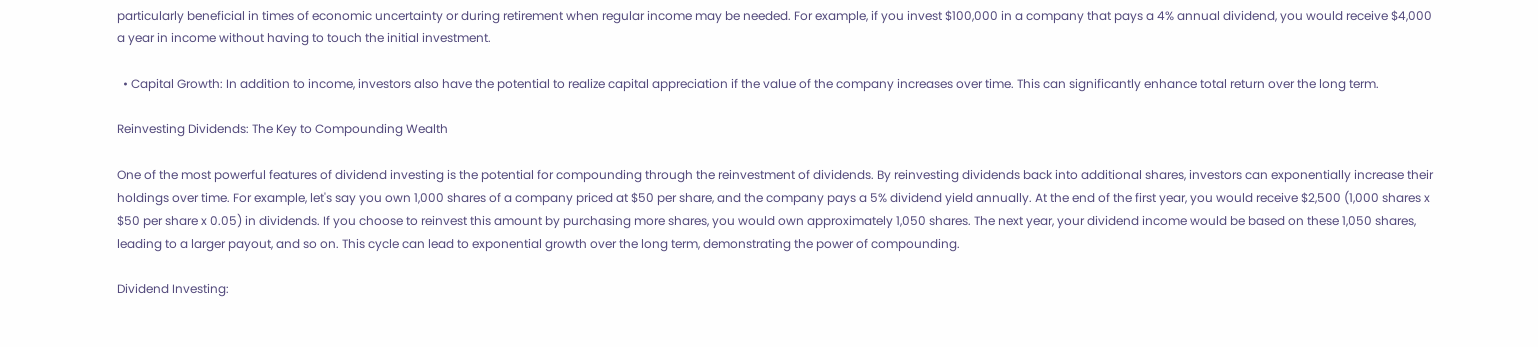particularly beneficial in times of economic uncertainty or during retirement when regular income may be needed. For example, if you invest $100,000 in a company that pays a 4% annual dividend, you would receive $4,000 a year in income without having to touch the initial investment.

  • Capital Growth: In addition to income, investors also have the potential to realize capital appreciation if the value of the company increases over time. This can significantly enhance total return over the long term.

Reinvesting Dividends: The Key to Compounding Wealth

One of the most powerful features of dividend investing is the potential for compounding through the reinvestment of dividends. By reinvesting dividends back into additional shares, investors can exponentially increase their holdings over time. For example, let's say you own 1,000 shares of a company priced at $50 per share, and the company pays a 5% dividend yield annually. At the end of the first year, you would receive $2,500 (1,000 shares x $50 per share x 0.05) in dividends. If you choose to reinvest this amount by purchasing more shares, you would own approximately 1,050 shares. The next year, your dividend income would be based on these 1,050 shares, leading to a larger payout, and so on. This cycle can lead to exponential growth over the long term, demonstrating the power of compounding.

Dividend Investing: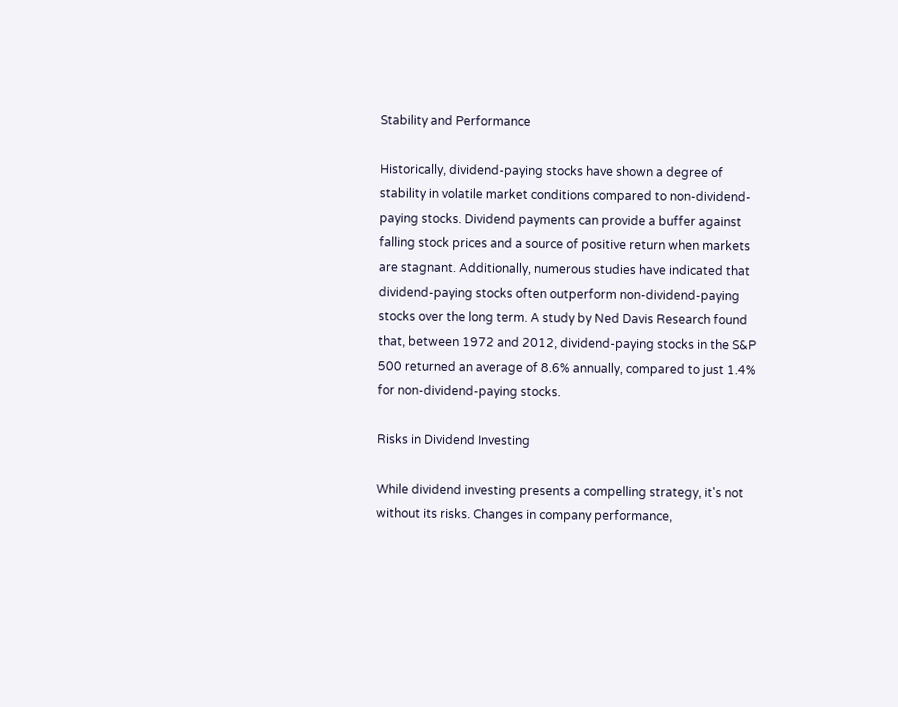Stability and Performance

Historically, dividend-paying stocks have shown a degree of stability in volatile market conditions compared to non-dividend-paying stocks. Dividend payments can provide a buffer against falling stock prices and a source of positive return when markets are stagnant. Additionally, numerous studies have indicated that dividend-paying stocks often outperform non-dividend-paying stocks over the long term. A study by Ned Davis Research found that, between 1972 and 2012, dividend-paying stocks in the S&P 500 returned an average of 8.6% annually, compared to just 1.4% for non-dividend-paying stocks.

Risks in Dividend Investing

While dividend investing presents a compelling strategy, it's not without its risks. Changes in company performance,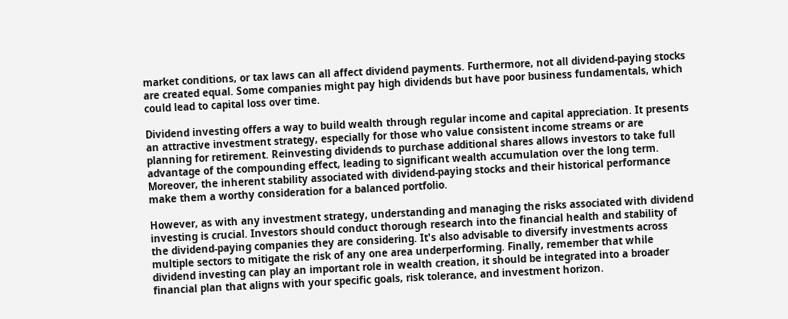market conditions, or tax laws can all affect dividend payments. Furthermore, not all dividend-paying stocks are created equal. Some companies might pay high dividends but have poor business fundamentals, which could lead to capital loss over time.

Dividend investing offers a way to build wealth through regular income and capital appreciation. It presents an attractive investment strategy, especially for those who value consistent income streams or are planning for retirement. Reinvesting dividends to purchase additional shares allows investors to take full advantage of the compounding effect, leading to significant wealth accumulation over the long term. Moreover, the inherent stability associated with dividend-paying stocks and their historical performance make them a worthy consideration for a balanced portfolio.

However, as with any investment strategy, understanding and managing the risks associated with dividend investing is crucial. Investors should conduct thorough research into the financial health and stability of the dividend-paying companies they are considering. It's also advisable to diversify investments across multiple sectors to mitigate the risk of any one area underperforming. Finally, remember that while dividend investing can play an important role in wealth creation, it should be integrated into a broader financial plan that aligns with your specific goals, risk tolerance, and investment horizon.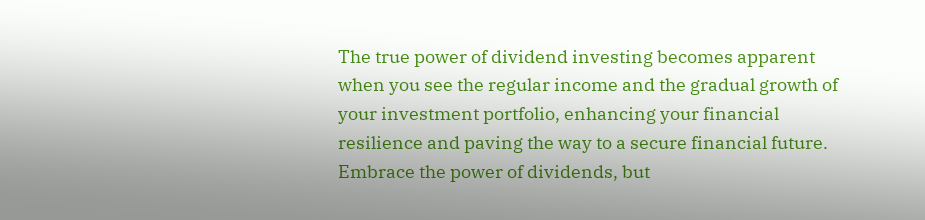The true power of dividend investing becomes apparent when you see the regular income and the gradual growth of your investment portfolio, enhancing your financial resilience and paving the way to a secure financial future. Embrace the power of dividends, but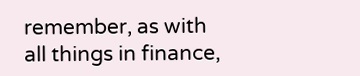remember, as with all things in finance,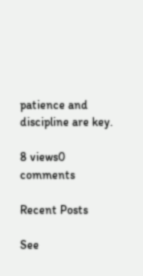patience and discipline are key.

8 views0 comments

Recent Posts

See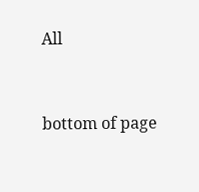All


bottom of page